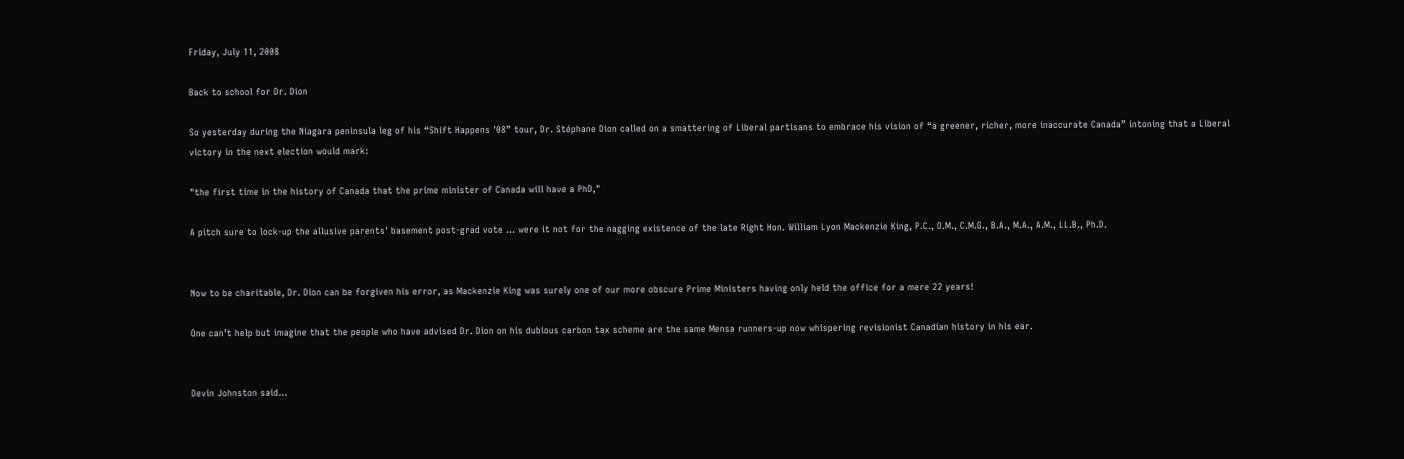Friday, July 11, 2008

Back to school for Dr. Dion

So yesterday during the Niagara peninsula leg of his “Shift Happens '08” tour, Dr. Stéphane Dion called on a smattering of Liberal partisans to embrace his vision of “a greener, richer, more inaccurate Canada” intoning that a Liberal victory in the next election would mark:

"the first time in the history of Canada that the prime minister of Canada will have a PhD,"

A pitch sure to lock-up the allusive parents' basement post-grad vote ... were it not for the nagging existence of the late Right Hon. William Lyon Mackenzie King, P.C., O.M., C.M.G., B.A., M.A., A.M., LL.B., Ph.D.


Now to be charitable, Dr. Dion can be forgiven his error, as Mackenzie King was surely one of our more obscure Prime Ministers having only held the office for a mere 22 years!

One can’t help but imagine that the people who have advised Dr. Dion on his dubious carbon tax scheme are the same Mensa runners-up now whispering revisionist Canadian history in his ear.


Devin Johnston said...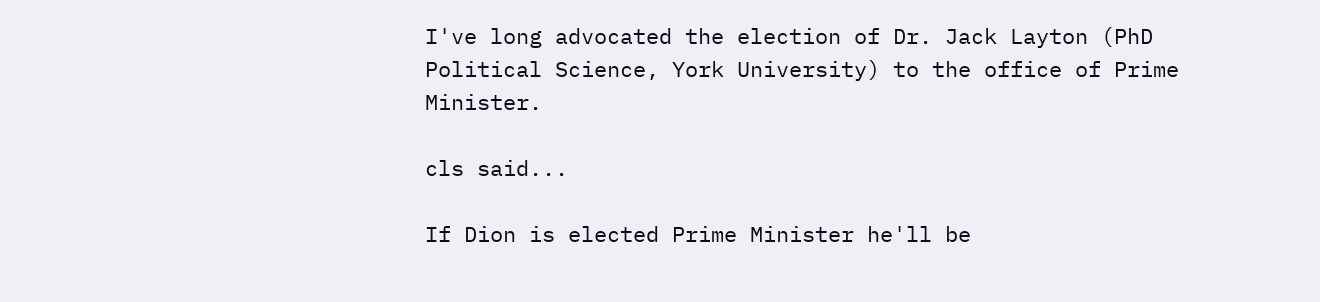I've long advocated the election of Dr. Jack Layton (PhD Political Science, York University) to the office of Prime Minister.

cls said...

If Dion is elected Prime Minister he'll be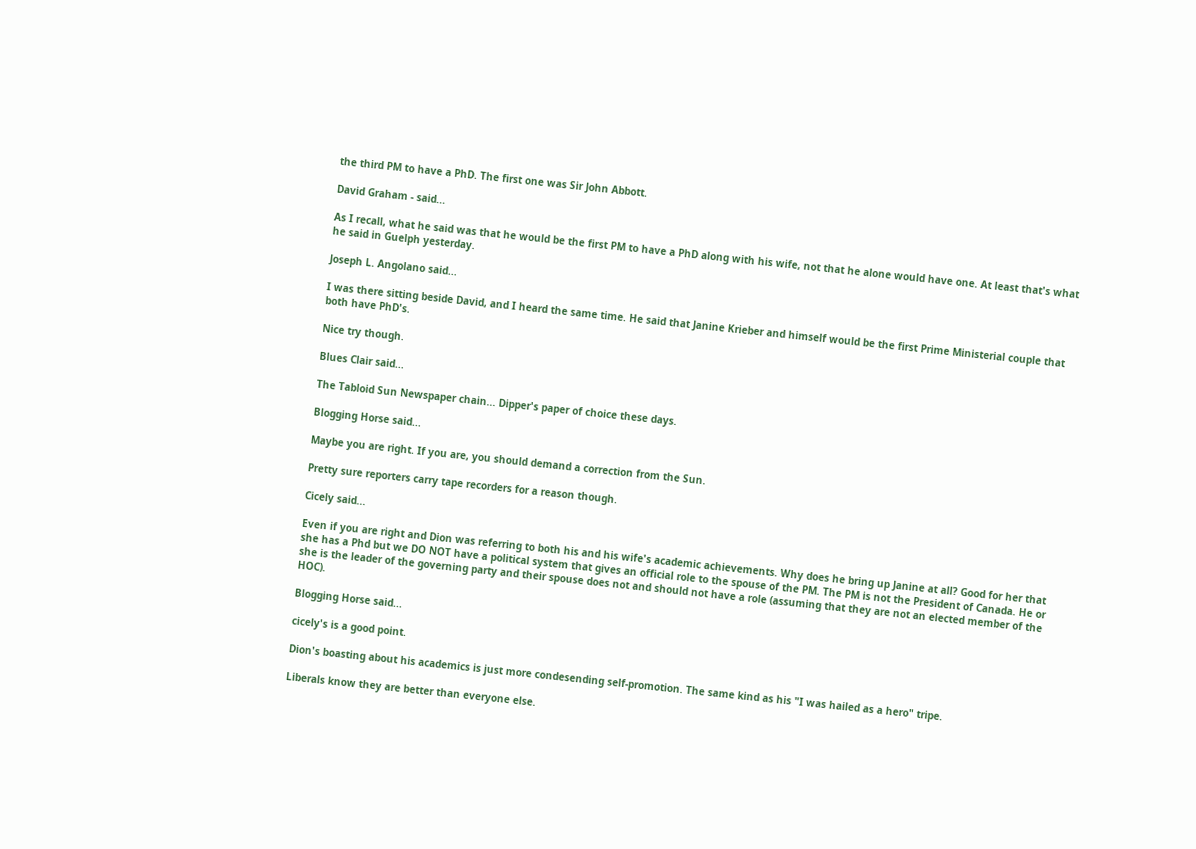the third PM to have a PhD. The first one was Sir John Abbott.

David Graham - said...

As I recall, what he said was that he would be the first PM to have a PhD along with his wife, not that he alone would have one. At least that's what he said in Guelph yesterday.

Joseph L. Angolano said...

I was there sitting beside David, and I heard the same time. He said that Janine Krieber and himself would be the first Prime Ministerial couple that both have PhD's.

Nice try though.

Blues Clair said...

The Tabloid Sun Newspaper chain... Dipper's paper of choice these days.

Blogging Horse said...

Maybe you are right. If you are, you should demand a correction from the Sun.

Pretty sure reporters carry tape recorders for a reason though.

Cicely said...

Even if you are right and Dion was referring to both his and his wife's academic achievements. Why does he bring up Janine at all? Good for her that she has a Phd but we DO NOT have a political system that gives an official role to the spouse of the PM. The PM is not the President of Canada. He or she is the leader of the governing party and their spouse does not and should not have a role (assuming that they are not an elected member of the HOC).

Blogging Horse said...

cicely's is a good point.

Dion's boasting about his academics is just more condesending self-promotion. The same kind as his "I was hailed as a hero" tripe.

Liberals know they are better than everyone else.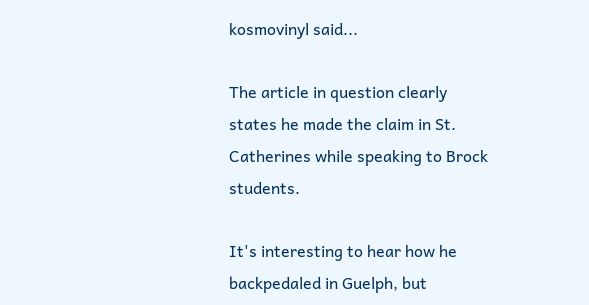kosmovinyl said...

The article in question clearly states he made the claim in St. Catherines while speaking to Brock students.

It's interesting to hear how he backpedaled in Guelph, but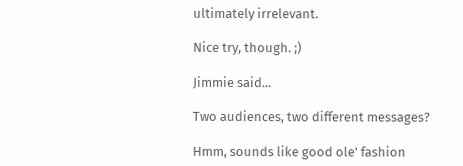ultimately irrelevant.

Nice try, though. ;)

Jimmie said...

Two audiences, two different messages?

Hmm, sounds like good ole' fashion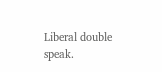Liberal double speak.